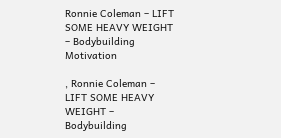Ronnie Coleman – LIFT SOME HEAVY WEIGHT – Bodybuilding Motivation

, Ronnie Coleman – LIFT SOME HEAVY WEIGHT – Bodybuilding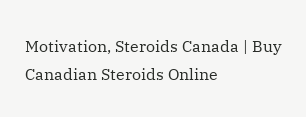Motivation, Steroids Canada | Buy Canadian Steroids Online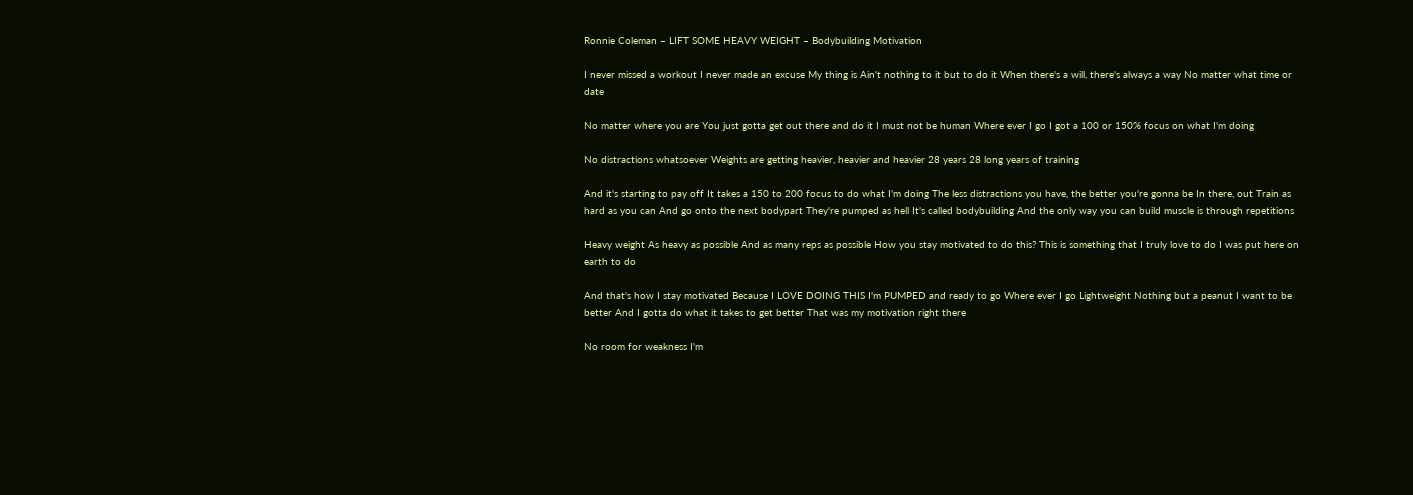Ronnie Coleman – LIFT SOME HEAVY WEIGHT – Bodybuilding Motivation

I never missed a workout I never made an excuse My thing is Ain't nothing to it but to do it When there's a will, there's always a way No matter what time or date

No matter where you are You just gotta get out there and do it I must not be human Where ever I go I got a 100 or 150% focus on what I'm doing

No distractions whatsoever Weights are getting heavier, heavier and heavier 28 years 28 long years of training

And it's starting to pay off It takes a 150 to 200 focus to do what I'm doing The less distractions you have, the better you're gonna be In there, out Train as hard as you can And go onto the next bodypart They're pumped as hell It's called bodybuilding And the only way you can build muscle is through repetitions

Heavy weight As heavy as possible And as many reps as possible How you stay motivated to do this? This is something that I truly love to do I was put here on earth to do

And that's how I stay motivated Because I LOVE DOING THIS I'm PUMPED and ready to go Where ever I go Lightweight Nothing but a peanut I want to be better And I gotta do what it takes to get better That was my motivation right there

No room for weakness I'm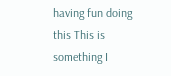having fun doing this This is something I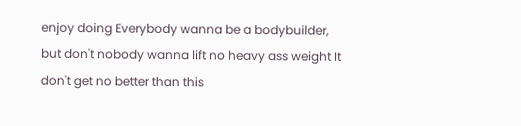enjoy doing Everybody wanna be a bodybuilder, but don't nobody wanna lift no heavy ass weight It don't get no better than this